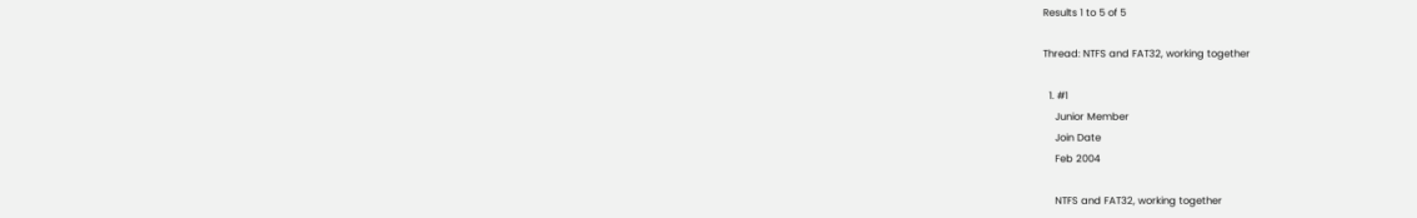Results 1 to 5 of 5

Thread: NTFS and FAT32, working together

  1. #1
    Junior Member
    Join Date
    Feb 2004

    NTFS and FAT32, working together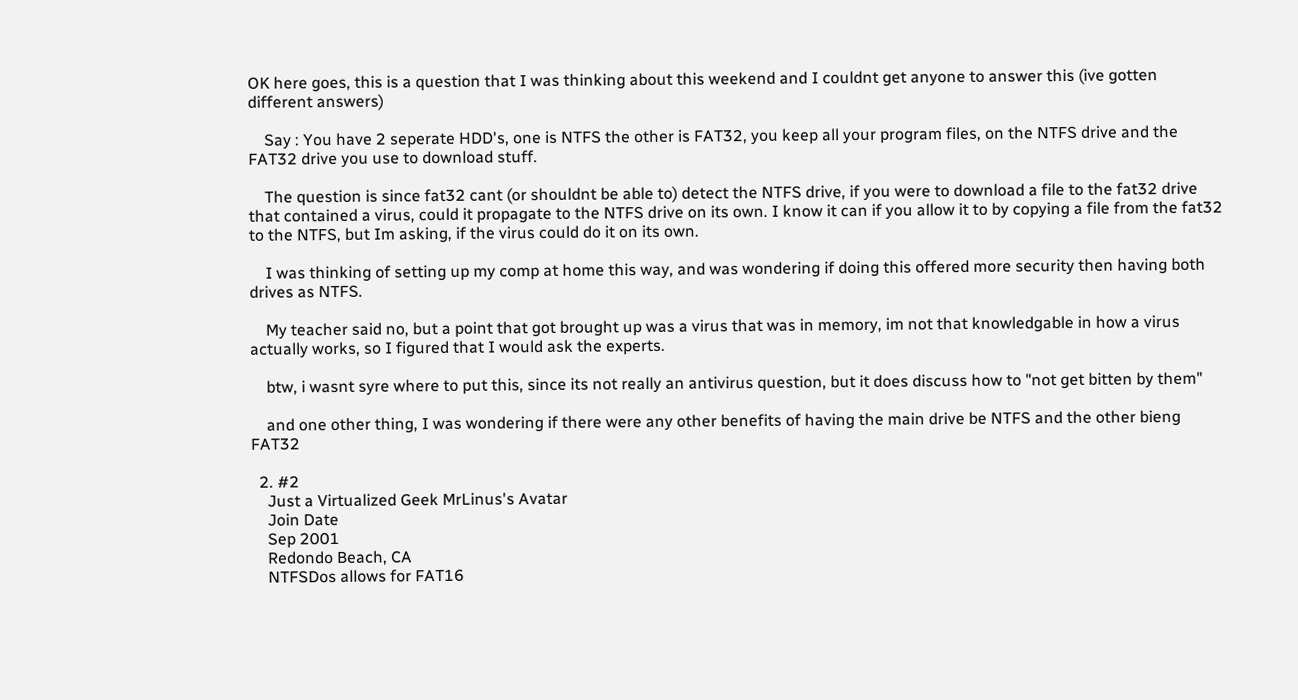OK here goes, this is a question that I was thinking about this weekend and I couldnt get anyone to answer this (ive gotten different answers)

    Say : You have 2 seperate HDD's, one is NTFS the other is FAT32, you keep all your program files, on the NTFS drive and the FAT32 drive you use to download stuff.

    The question is since fat32 cant (or shouldnt be able to) detect the NTFS drive, if you were to download a file to the fat32 drive that contained a virus, could it propagate to the NTFS drive on its own. I know it can if you allow it to by copying a file from the fat32 to the NTFS, but Im asking, if the virus could do it on its own.

    I was thinking of setting up my comp at home this way, and was wondering if doing this offered more security then having both drives as NTFS.

    My teacher said no, but a point that got brought up was a virus that was in memory, im not that knowledgable in how a virus actually works, so I figured that I would ask the experts.

    btw, i wasnt syre where to put this, since its not really an antivirus question, but it does discuss how to "not get bitten by them"

    and one other thing, I was wondering if there were any other benefits of having the main drive be NTFS and the other bieng FAT32

  2. #2
    Just a Virtualized Geek MrLinus's Avatar
    Join Date
    Sep 2001
    Redondo Beach, CA
    NTFSDos allows for FAT16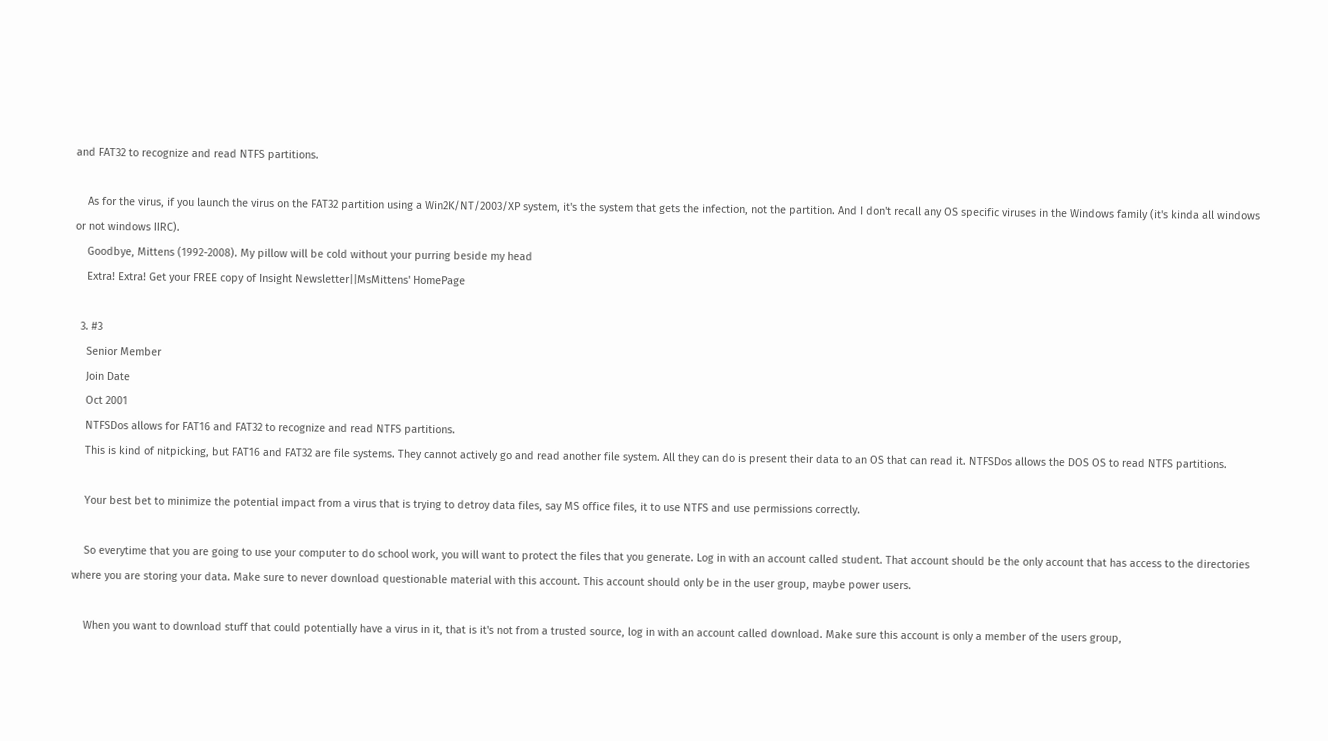and FAT32 to recognize and read NTFS partitions.

    As for the virus, if you launch the virus on the FAT32 partition using a Win2K/NT/2003/XP system, it's the system that gets the infection, not the partition. And I don't recall any OS specific viruses in the Windows family (it's kinda all windows or not windows IIRC).
    Goodbye, Mittens (1992-2008). My pillow will be cold without your purring beside my head
    Extra! Extra! Get your FREE copy of Insight Newsletter||MsMittens' HomePage

  3. #3
    Senior Member
    Join Date
    Oct 2001
    NTFSDos allows for FAT16 and FAT32 to recognize and read NTFS partitions.
    This is kind of nitpicking, but FAT16 and FAT32 are file systems. They cannot actively go and read another file system. All they can do is present their data to an OS that can read it. NTFSDos allows the DOS OS to read NTFS partitions.

    Your best bet to minimize the potential impact from a virus that is trying to detroy data files, say MS office files, it to use NTFS and use permissions correctly.

    So everytime that you are going to use your computer to do school work, you will want to protect the files that you generate. Log in with an account called student. That account should be the only account that has access to the directories where you are storing your data. Make sure to never download questionable material with this account. This account should only be in the user group, maybe power users.

    When you want to download stuff that could potentially have a virus in it, that is it's not from a trusted source, log in with an account called download. Make sure this account is only a member of the users group,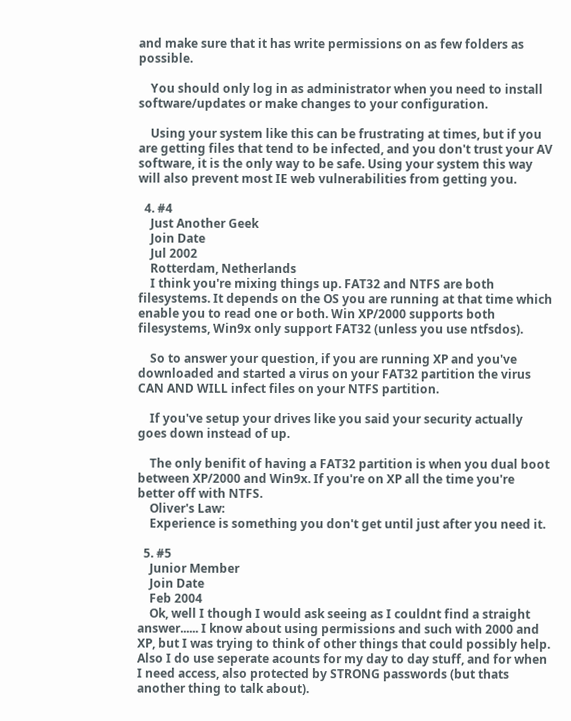and make sure that it has write permissions on as few folders as possible.

    You should only log in as administrator when you need to install software/updates or make changes to your configuration.

    Using your system like this can be frustrating at times, but if you are getting files that tend to be infected, and you don't trust your AV software, it is the only way to be safe. Using your system this way will also prevent most IE web vulnerabilities from getting you.

  4. #4
    Just Another Geek
    Join Date
    Jul 2002
    Rotterdam, Netherlands
    I think you're mixing things up. FAT32 and NTFS are both filesystems. It depends on the OS you are running at that time which enable you to read one or both. Win XP/2000 supports both filesystems, Win9x only support FAT32 (unless you use ntfsdos).

    So to answer your question, if you are running XP and you've downloaded and started a virus on your FAT32 partition the virus CAN AND WILL infect files on your NTFS partition.

    If you've setup your drives like you said your security actually goes down instead of up.

    The only benifit of having a FAT32 partition is when you dual boot between XP/2000 and Win9x. If you're on XP all the time you're better off with NTFS.
    Oliver's Law:
    Experience is something you don't get until just after you need it.

  5. #5
    Junior Member
    Join Date
    Feb 2004
    Ok, well I though I would ask seeing as I couldnt find a straight answer...... I know about using permissions and such with 2000 and XP, but I was trying to think of other things that could possibly help. Also I do use seperate acounts for my day to day stuff, and for when I need access, also protected by STRONG passwords (but thats another thing to talk about).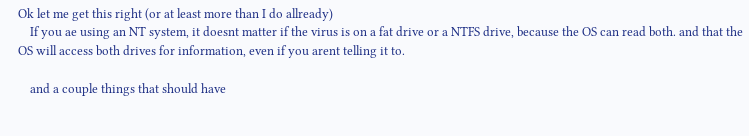Ok let me get this right (or at least more than I do allready)
    If you ae using an NT system, it doesnt matter if the virus is on a fat drive or a NTFS drive, because the OS can read both. and that the OS will access both drives for information, even if you arent telling it to.

    and a couple things that should have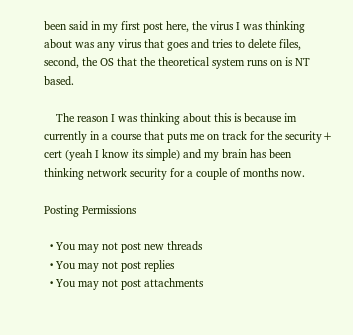been said in my first post here, the virus I was thinking about was any virus that goes and tries to delete files, second, the OS that the theoretical system runs on is NT based.

    The reason I was thinking about this is because im currently in a course that puts me on track for the security+ cert (yeah I know its simple) and my brain has been thinking network security for a couple of months now.

Posting Permissions

  • You may not post new threads
  • You may not post replies
  • You may not post attachments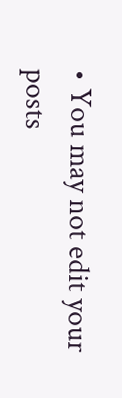• You may not edit your posts